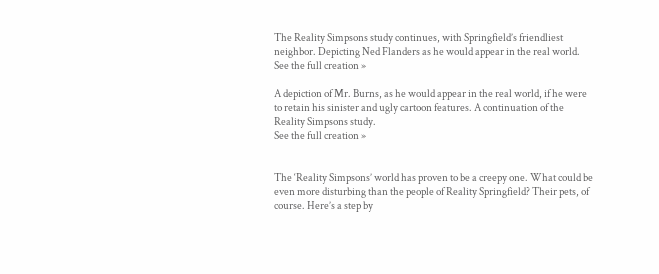The Reality Simpsons study continues, with Springfield’s friendliest neighbor. Depicting Ned Flanders as he would appear in the real world.
See the full creation »

A depiction of Mr. Burns, as he would appear in the real world, if he were to retain his sinister and ugly cartoon features. A continuation of the Reality Simpsons study.
See the full creation »


The ‘Reality Simpsons’ world has proven to be a creepy one. What could be even more disturbing than the people of Reality Springfield? Their pets, of course. Here’s a step by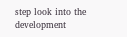step look into the development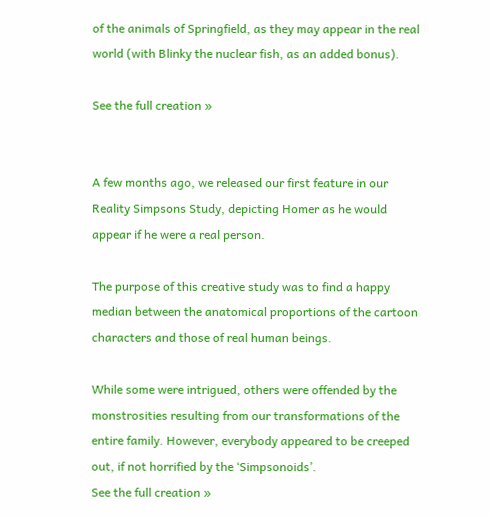of the animals of Springfield, as they may appear in the real world (with Blinky the nuclear fish, as an added bonus).

See the full creation »


A few months ago, we released our first feature in our Reality Simpsons Study, depicting Homer as he would appear if he were a real person.

The purpose of this creative study was to find a happy median between the anatomical proportions of the cartoon characters and those of real human beings.

While some were intrigued, others were offended by the monstrosities resulting from our transformations of the entire family. However, everybody appeared to be creeped out, if not horrified by the ‘Simpsonoids’.
See the full creation »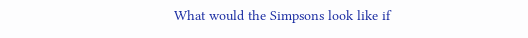What would the Simpsons look like if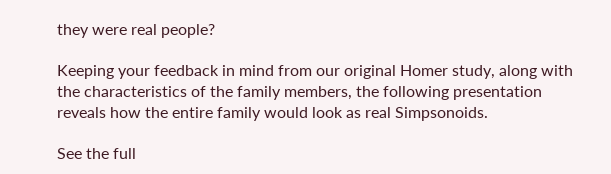they were real people?

Keeping your feedback in mind from our original Homer study, along with the characteristics of the family members, the following presentation reveals how the entire family would look as real Simpsonoids.

See the full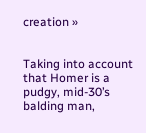creation »


Taking into account that Homer is a pudgy, mid-30’s balding man,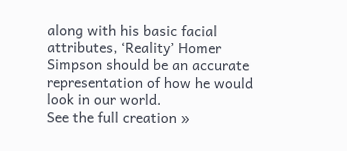along with his basic facial attributes, ‘Reality’ Homer Simpson should be an accurate representation of how he would look in our world.
See the full creation »